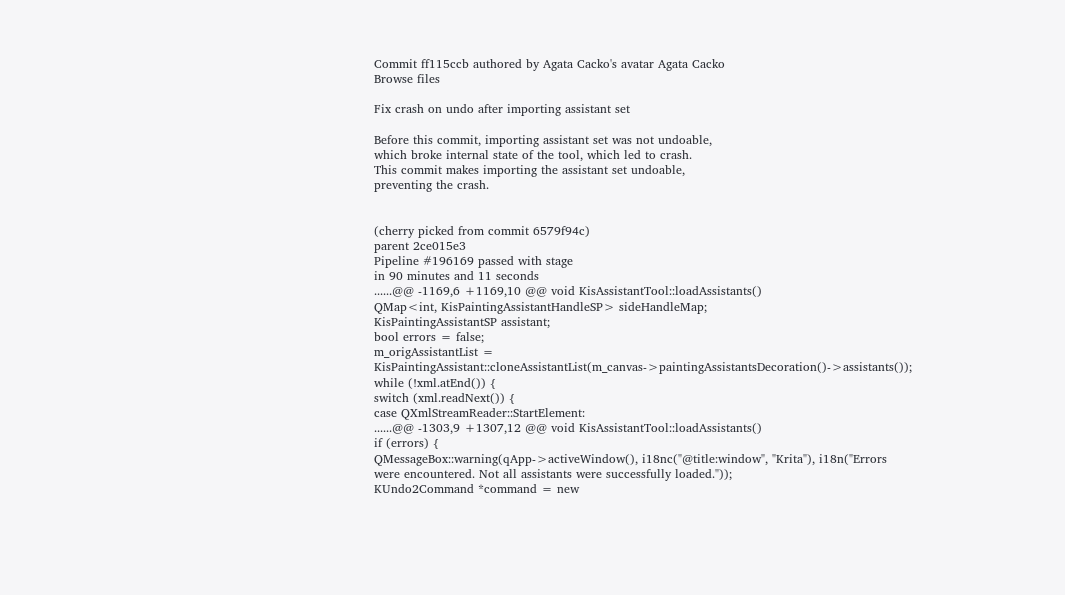Commit ff115ccb authored by Agata Cacko's avatar Agata Cacko
Browse files

Fix crash on undo after importing assistant set

Before this commit, importing assistant set was not undoable,
which broke internal state of the tool, which led to crash.
This commit makes importing the assistant set undoable,
preventing the crash.


(cherry picked from commit 6579f94c)
parent 2ce015e3
Pipeline #196169 passed with stage
in 90 minutes and 11 seconds
......@@ -1169,6 +1169,10 @@ void KisAssistantTool::loadAssistants()
QMap<int, KisPaintingAssistantHandleSP> sideHandleMap;
KisPaintingAssistantSP assistant;
bool errors = false;
m_origAssistantList = KisPaintingAssistant::cloneAssistantList(m_canvas->paintingAssistantsDecoration()->assistants());
while (!xml.atEnd()) {
switch (xml.readNext()) {
case QXmlStreamReader::StartElement:
......@@ -1303,9 +1307,12 @@ void KisAssistantTool::loadAssistants()
if (errors) {
QMessageBox::warning(qApp->activeWindow(), i18nc("@title:window", "Krita"), i18n("Errors were encountered. Not all assistants were successfully loaded."));
KUndo2Command *command = new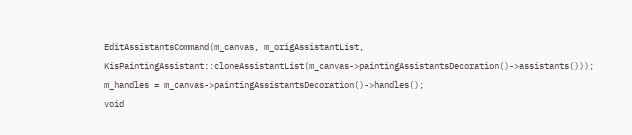EditAssistantsCommand(m_canvas, m_origAssistantList, KisPaintingAssistant::cloneAssistantList(m_canvas->paintingAssistantsDecoration()->assistants()));
m_handles = m_canvas->paintingAssistantsDecoration()->handles();
void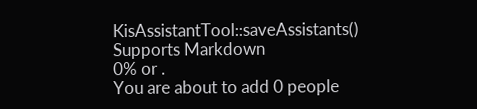KisAssistantTool::saveAssistants()
Supports Markdown
0% or .
You are about to add 0 people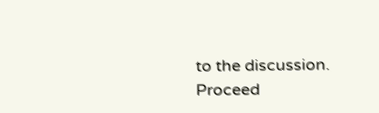to the discussion. Proceed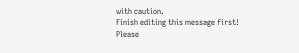with caution.
Finish editing this message first!
Please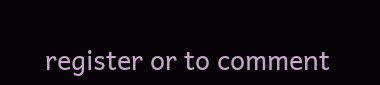register or to comment